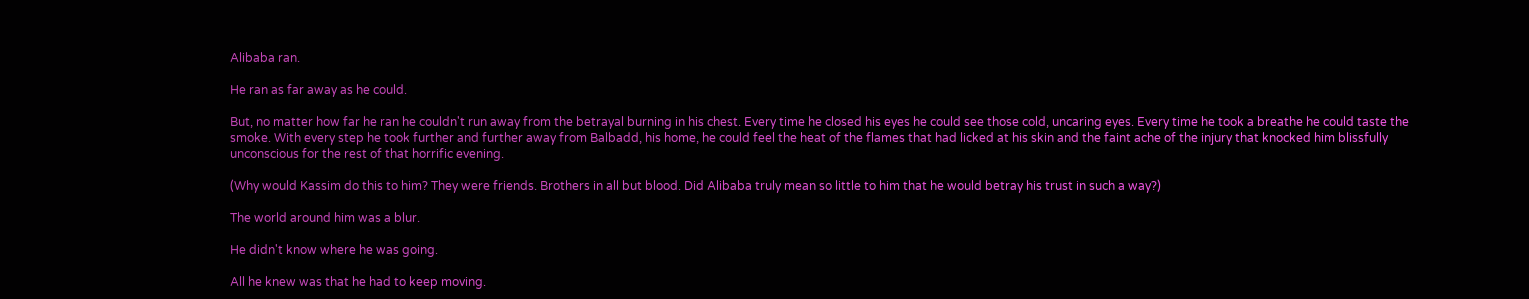Alibaba ran.

He ran as far away as he could.

But, no matter how far he ran he couldn't run away from the betrayal burning in his chest. Every time he closed his eyes he could see those cold, uncaring eyes. Every time he took a breathe he could taste the smoke. With every step he took further and further away from Balbadd, his home, he could feel the heat of the flames that had licked at his skin and the faint ache of the injury that knocked him blissfully unconscious for the rest of that horrific evening.

(Why would Kassim do this to him? They were friends. Brothers in all but blood. Did Alibaba truly mean so little to him that he would betray his trust in such a way?)

The world around him was a blur.

He didn't know where he was going.

All he knew was that he had to keep moving.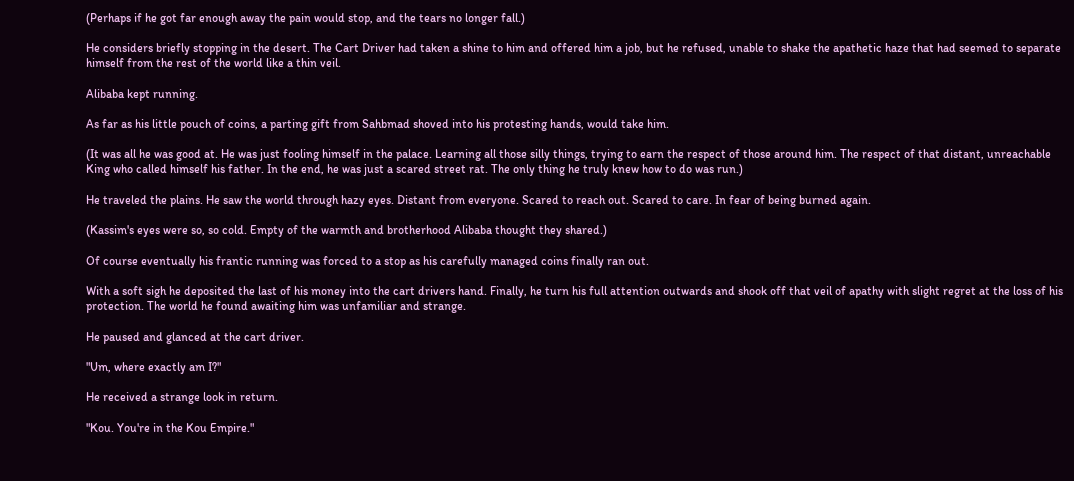(Perhaps if he got far enough away the pain would stop, and the tears no longer fall.)

He considers briefly stopping in the desert. The Cart Driver had taken a shine to him and offered him a job, but he refused, unable to shake the apathetic haze that had seemed to separate himself from the rest of the world like a thin veil.

Alibaba kept running.

As far as his little pouch of coins, a parting gift from Sahbmad shoved into his protesting hands, would take him.

(It was all he was good at. He was just fooling himself in the palace. Learning all those silly things, trying to earn the respect of those around him. The respect of that distant, unreachable King who called himself his father. In the end, he was just a scared street rat. The only thing he truly knew how to do was run.)

He traveled the plains. He saw the world through hazy eyes. Distant from everyone. Scared to reach out. Scared to care. In fear of being burned again.

(Kassim's eyes were so, so cold. Empty of the warmth and brotherhood Alibaba thought they shared.)

Of course eventually his frantic running was forced to a stop as his carefully managed coins finally ran out.

With a soft sigh he deposited the last of his money into the cart drivers hand. Finally, he turn his full attention outwards and shook off that veil of apathy with slight regret at the loss of his protection. The world he found awaiting him was unfamiliar and strange.

He paused and glanced at the cart driver.

"Um, where exactly am I?"

He received a strange look in return.

"Kou. You're in the Kou Empire."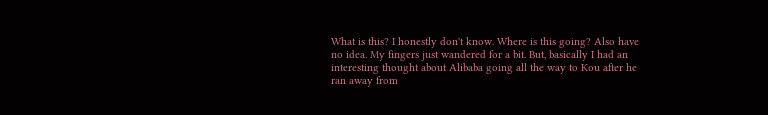What is this? I honestly don't know. Where is this going? Also have no idea. My fingers just wandered for a bit. But, basically I had an interesting thought about Alibaba going all the way to Kou after he ran away from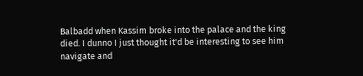Balbadd when Kassim broke into the palace and the king died. I dunno I just thought it'd be interesting to see him navigate and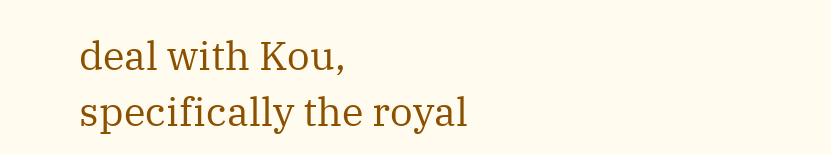deal with Kou, specifically the royal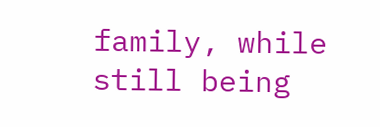family, while still being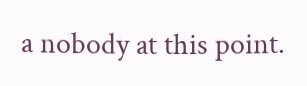a nobody at this point.